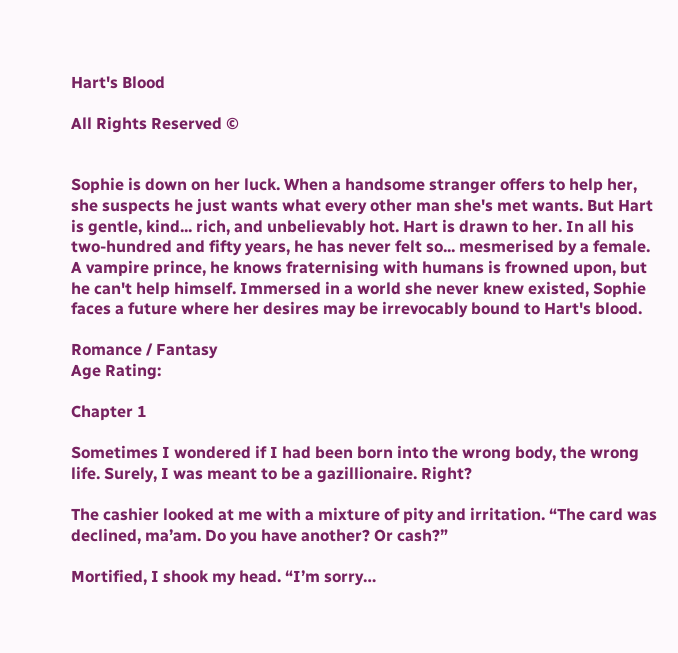Hart's Blood

All Rights Reserved ©


Sophie is down on her luck. When a handsome stranger offers to help her, she suspects he just wants what every other man she's met wants. But Hart is gentle, kind... rich, and unbelievably hot. Hart is drawn to her. In all his two-hundred and fifty years, he has never felt so... mesmerised by a female. A vampire prince, he knows fraternising with humans is frowned upon, but he can't help himself. Immersed in a world she never knew existed, Sophie faces a future where her desires may be irrevocably bound to Hart's blood.

Romance / Fantasy
Age Rating:

Chapter 1

Sometimes I wondered if I had been born into the wrong body, the wrong life. Surely, I was meant to be a gazillionaire. Right?

The cashier looked at me with a mixture of pity and irritation. “The card was declined, ma’am. Do you have another? Or cash?”

Mortified, I shook my head. “I’m sorry…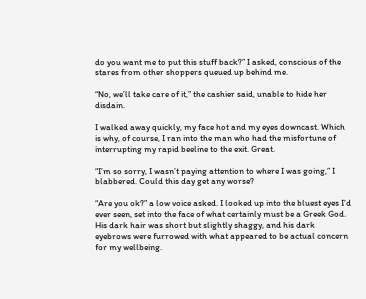do you want me to put this stuff back?” I asked, conscious of the stares from other shoppers queued up behind me.

“No, we’ll take care of it,” the cashier said, unable to hide her disdain.

I walked away quickly, my face hot and my eyes downcast. Which is why, of course, I ran into the man who had the misfortune of interrupting my rapid beeline to the exit. Great.

“I’m so sorry, I wasn’t paying attention to where I was going,” I blabbered. Could this day get any worse?

“Are you ok?” a low voice asked. I looked up into the bluest eyes I’d ever seen, set into the face of what certainly must be a Greek God. His dark hair was short but slightly shaggy, and his dark eyebrows were furrowed with what appeared to be actual concern for my wellbeing.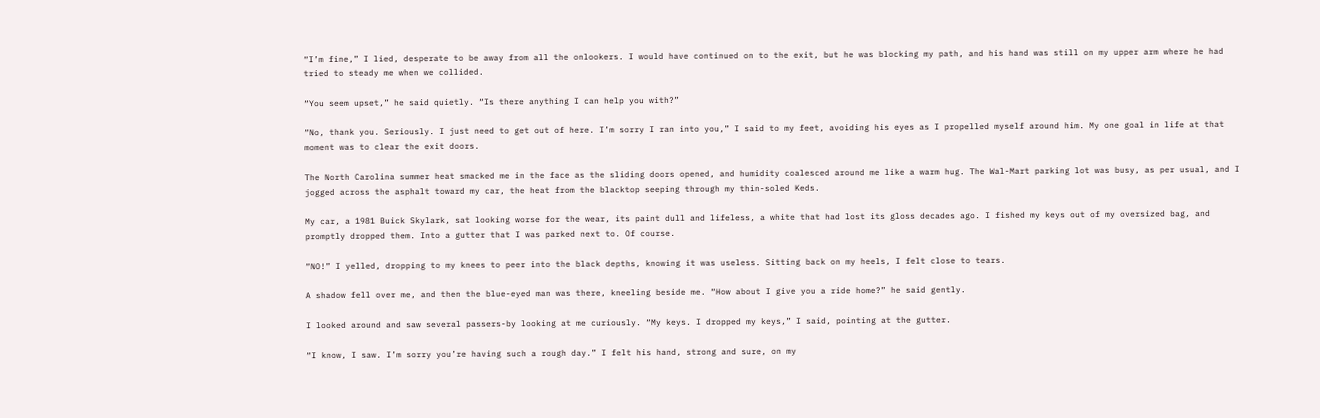“I’m fine,” I lied, desperate to be away from all the onlookers. I would have continued on to the exit, but he was blocking my path, and his hand was still on my upper arm where he had tried to steady me when we collided.

“You seem upset,” he said quietly. “Is there anything I can help you with?”

“No, thank you. Seriously. I just need to get out of here. I’m sorry I ran into you,” I said to my feet, avoiding his eyes as I propelled myself around him. My one goal in life at that moment was to clear the exit doors.

The North Carolina summer heat smacked me in the face as the sliding doors opened, and humidity coalesced around me like a warm hug. The Wal-Mart parking lot was busy, as per usual, and I jogged across the asphalt toward my car, the heat from the blacktop seeping through my thin-soled Keds.

My car, a 1981 Buick Skylark, sat looking worse for the wear, its paint dull and lifeless, a white that had lost its gloss decades ago. I fished my keys out of my oversized bag, and promptly dropped them. Into a gutter that I was parked next to. Of course.

“NO!” I yelled, dropping to my knees to peer into the black depths, knowing it was useless. Sitting back on my heels, I felt close to tears.

A shadow fell over me, and then the blue-eyed man was there, kneeling beside me. “How about I give you a ride home?” he said gently.

I looked around and saw several passers-by looking at me curiously. “My keys. I dropped my keys,” I said, pointing at the gutter.

“I know, I saw. I’m sorry you’re having such a rough day.” I felt his hand, strong and sure, on my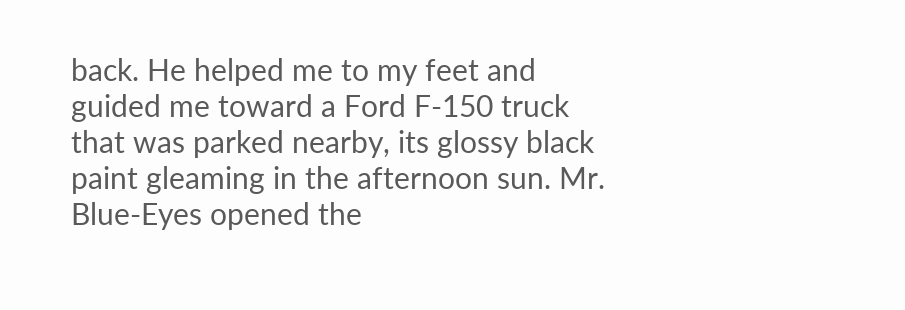back. He helped me to my feet and guided me toward a Ford F-150 truck that was parked nearby, its glossy black paint gleaming in the afternoon sun. Mr. Blue-Eyes opened the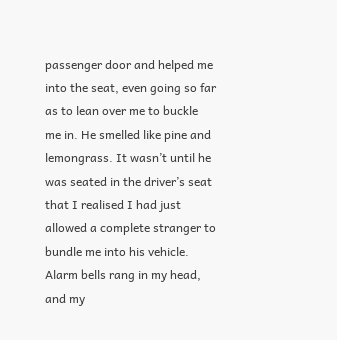passenger door and helped me into the seat, even going so far as to lean over me to buckle me in. He smelled like pine and lemongrass. It wasn’t until he was seated in the driver’s seat that I realised I had just allowed a complete stranger to bundle me into his vehicle. Alarm bells rang in my head, and my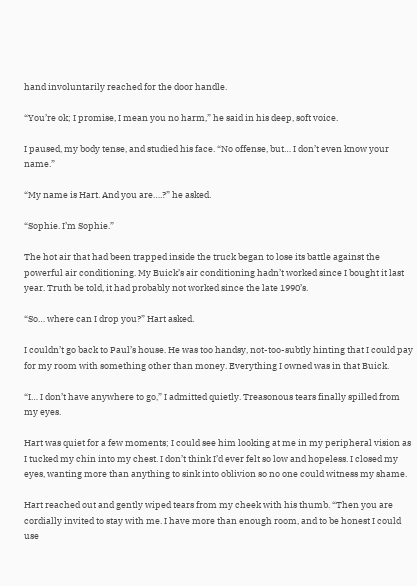hand involuntarily reached for the door handle.

“You’re ok; I promise, I mean you no harm,” he said in his deep, soft voice.

I paused, my body tense, and studied his face. “No offense, but… I don’t even know your name.”

“My name is Hart. And you are….?” he asked.

“Sophie. I’m Sophie.”

The hot air that had been trapped inside the truck began to lose its battle against the powerful air conditioning. My Buick’s air conditioning hadn’t worked since I bought it last year. Truth be told, it had probably not worked since the late 1990’s.

“So… where can I drop you?” Hart asked.

I couldn’t go back to Paul’s house. He was too handsy, not-too-subtly hinting that I could pay for my room with something other than money. Everything I owned was in that Buick.

“I… I don’t have anywhere to go,” I admitted quietly. Treasonous tears finally spilled from my eyes.

Hart was quiet for a few moments; I could see him looking at me in my peripheral vision as I tucked my chin into my chest. I don’t think I’d ever felt so low and hopeless. I closed my eyes, wanting more than anything to sink into oblivion so no one could witness my shame.

Hart reached out and gently wiped tears from my cheek with his thumb. “Then you are cordially invited to stay with me. I have more than enough room, and to be honest I could use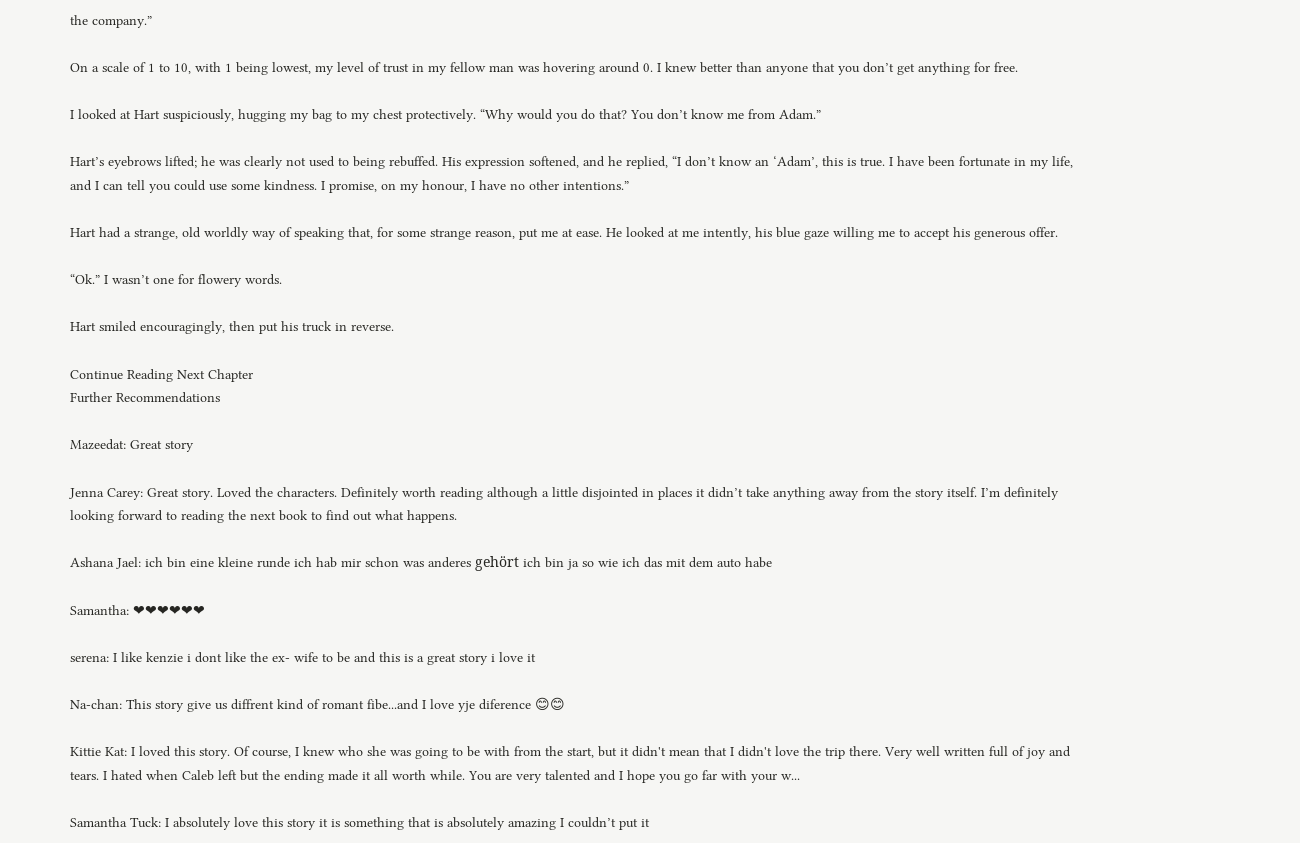the company.”

On a scale of 1 to 10, with 1 being lowest, my level of trust in my fellow man was hovering around 0. I knew better than anyone that you don’t get anything for free.

I looked at Hart suspiciously, hugging my bag to my chest protectively. “Why would you do that? You don’t know me from Adam.”

Hart’s eyebrows lifted; he was clearly not used to being rebuffed. His expression softened, and he replied, “I don’t know an ‘Adam’, this is true. I have been fortunate in my life, and I can tell you could use some kindness. I promise, on my honour, I have no other intentions.”

Hart had a strange, old worldly way of speaking that, for some strange reason, put me at ease. He looked at me intently, his blue gaze willing me to accept his generous offer.

“Ok.” I wasn’t one for flowery words.

Hart smiled encouragingly, then put his truck in reverse.

Continue Reading Next Chapter
Further Recommendations

Mazeedat: Great story

Jenna Carey: Great story. Loved the characters. Definitely worth reading although a little disjointed in places it didn’t take anything away from the story itself. I’m definitely looking forward to reading the next book to find out what happens.

Ashana Jael: ich bin eine kleine runde ich hab mir schon was anderes gehört ich bin ja so wie ich das mit dem auto habe

Samantha: ❤❤❤❤❤❤

serena: I like kenzie i dont like the ex- wife to be and this is a great story i love it

Na-chan: This story give us diffrent kind of romant fibe...and I love yje diference 😊😊

Kittie Kat: I loved this story. Of course, I knew who she was going to be with from the start, but it didn't mean that I didn't love the trip there. Very well written full of joy and tears. I hated when Caleb left but the ending made it all worth while. You are very talented and I hope you go far with your w...

Samantha Tuck: I absolutely love this story it is something that is absolutely amazing I couldn’t put it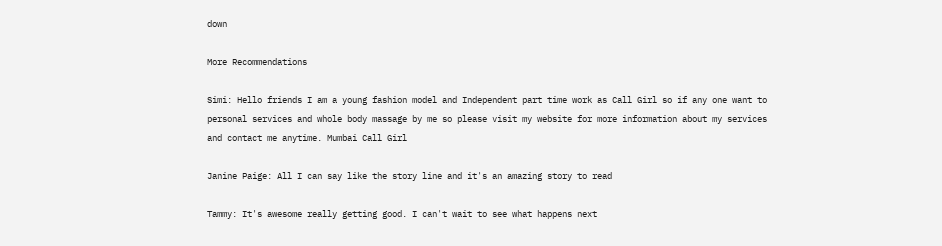down

More Recommendations

Simi: Hello friends I am a young fashion model and Independent part time work as Call Girl so if any one want to personal services and whole body massage by me so please visit my website for more information about my services and contact me anytime. Mumbai Call Girl

Janine Paige: All I can say like the story line and it's an amazing story to read

Tammy: It's awesome really getting good. I can't wait to see what happens next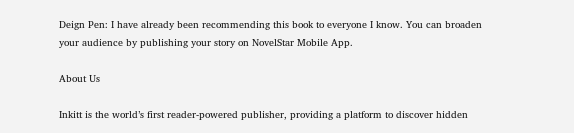Deign Pen: I have already been recommending this book to everyone I know. You can broaden your audience by publishing your story on NovelStar Mobile App.

About Us

Inkitt is the world’s first reader-powered publisher, providing a platform to discover hidden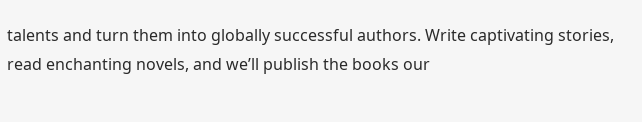talents and turn them into globally successful authors. Write captivating stories, read enchanting novels, and we’ll publish the books our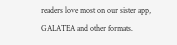readers love most on our sister app, GALATEA and other formats.